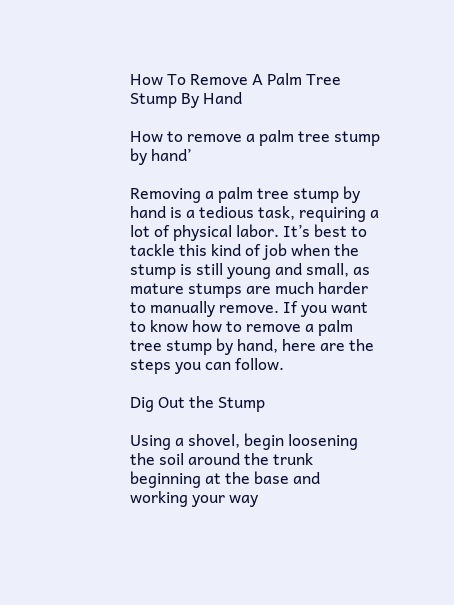How To Remove A Palm Tree Stump By Hand

How to remove a palm tree stump by hand’

Removing a palm tree stump by hand is a tedious task, requiring a lot of physical labor. It’s best to tackle this kind of job when the stump is still young and small, as mature stumps are much harder to manually remove. If you want to know how to remove a palm tree stump by hand, here are the steps you can follow.

Dig Out the Stump

Using a shovel, begin loosening the soil around the trunk beginning at the base and working your way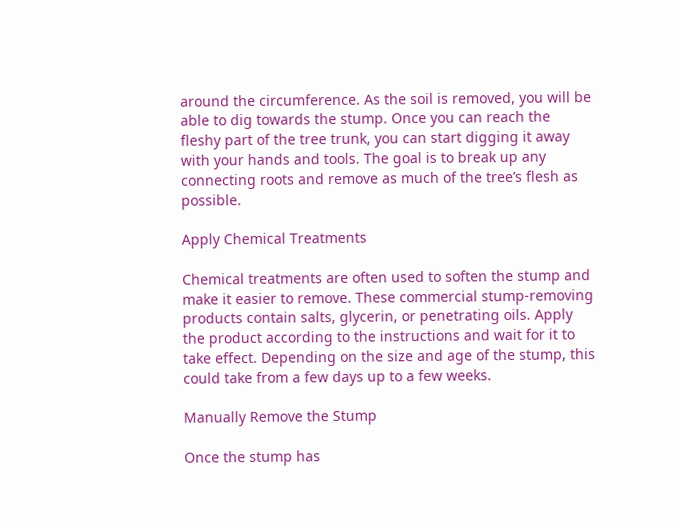around the circumference. As the soil is removed, you will be able to dig towards the stump. Once you can reach the fleshy part of the tree trunk, you can start digging it away with your hands and tools. The goal is to break up any connecting roots and remove as much of the tree’s flesh as possible.

Apply Chemical Treatments

Chemical treatments are often used to soften the stump and make it easier to remove. These commercial stump-removing products contain salts, glycerin, or penetrating oils. Apply the product according to the instructions and wait for it to take effect. Depending on the size and age of the stump, this could take from a few days up to a few weeks.

Manually Remove the Stump

Once the stump has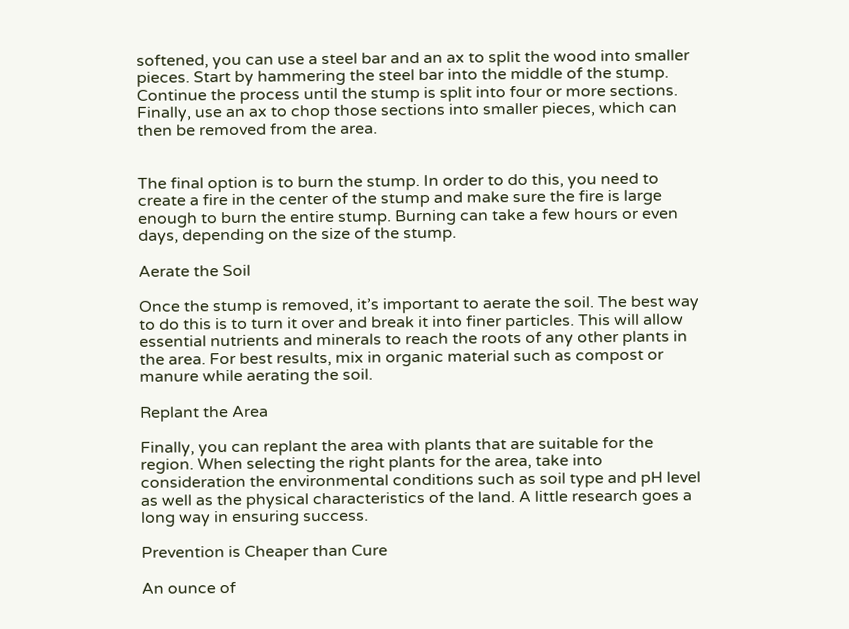softened, you can use a steel bar and an ax to split the wood into smaller pieces. Start by hammering the steel bar into the middle of the stump. Continue the process until the stump is split into four or more sections. Finally, use an ax to chop those sections into smaller pieces, which can then be removed from the area.


The final option is to burn the stump. In order to do this, you need to create a fire in the center of the stump and make sure the fire is large enough to burn the entire stump. Burning can take a few hours or even days, depending on the size of the stump.

Aerate the Soil

Once the stump is removed, it’s important to aerate the soil. The best way to do this is to turn it over and break it into finer particles. This will allow essential nutrients and minerals to reach the roots of any other plants in the area. For best results, mix in organic material such as compost or manure while aerating the soil.

Replant the Area

Finally, you can replant the area with plants that are suitable for the region. When selecting the right plants for the area, take into consideration the environmental conditions such as soil type and pH level as well as the physical characteristics of the land. A little research goes a long way in ensuring success.

Prevention is Cheaper than Cure

An ounce of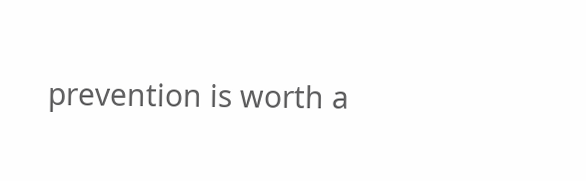prevention is worth a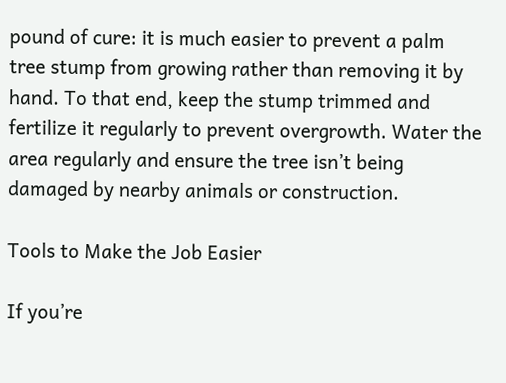pound of cure: it is much easier to prevent a palm tree stump from growing rather than removing it by hand. To that end, keep the stump trimmed and fertilize it regularly to prevent overgrowth. Water the area regularly and ensure the tree isn’t being damaged by nearby animals or construction.

Tools to Make the Job Easier

If you’re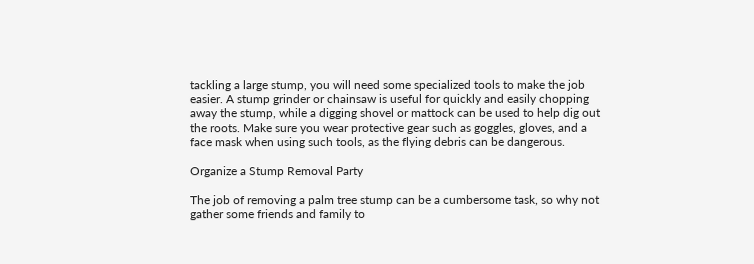tackling a large stump, you will need some specialized tools to make the job easier. A stump grinder or chainsaw is useful for quickly and easily chopping away the stump, while a digging shovel or mattock can be used to help dig out the roots. Make sure you wear protective gear such as goggles, gloves, and a face mask when using such tools, as the flying debris can be dangerous.

Organize a Stump Removal Party

The job of removing a palm tree stump can be a cumbersome task, so why not gather some friends and family to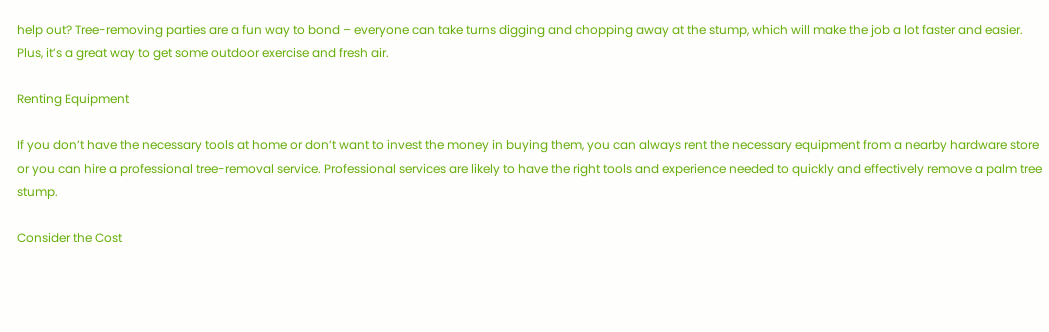help out? Tree-removing parties are a fun way to bond – everyone can take turns digging and chopping away at the stump, which will make the job a lot faster and easier. Plus, it’s a great way to get some outdoor exercise and fresh air.

Renting Equipment

If you don’t have the necessary tools at home or don’t want to invest the money in buying them, you can always rent the necessary equipment from a nearby hardware store or you can hire a professional tree-removal service. Professional services are likely to have the right tools and experience needed to quickly and effectively remove a palm tree stump.

Consider the Cost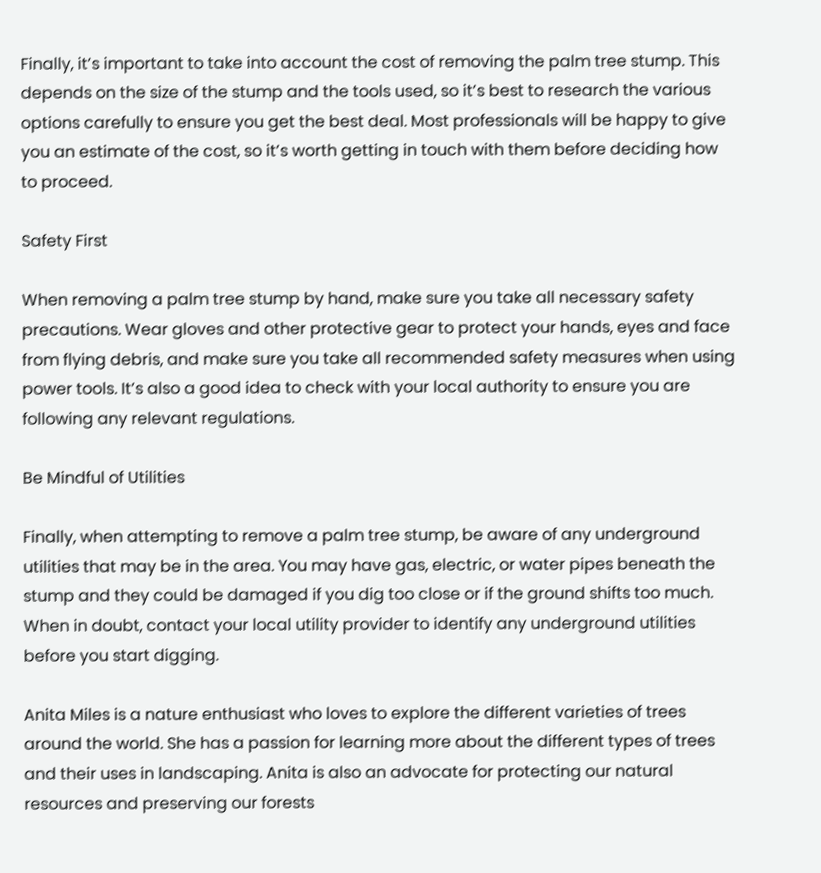Finally, it’s important to take into account the cost of removing the palm tree stump. This depends on the size of the stump and the tools used, so it’s best to research the various options carefully to ensure you get the best deal. Most professionals will be happy to give you an estimate of the cost, so it’s worth getting in touch with them before deciding how to proceed.

Safety First

When removing a palm tree stump by hand, make sure you take all necessary safety precautions. Wear gloves and other protective gear to protect your hands, eyes and face from flying debris, and make sure you take all recommended safety measures when using power tools. It’s also a good idea to check with your local authority to ensure you are following any relevant regulations.

Be Mindful of Utilities

Finally, when attempting to remove a palm tree stump, be aware of any underground utilities that may be in the area. You may have gas, electric, or water pipes beneath the stump and they could be damaged if you dig too close or if the ground shifts too much. When in doubt, contact your local utility provider to identify any underground utilities before you start digging.

Anita Miles is a nature enthusiast who loves to explore the different varieties of trees around the world. She has a passion for learning more about the different types of trees and their uses in landscaping. Anita is also an advocate for protecting our natural resources and preserving our forests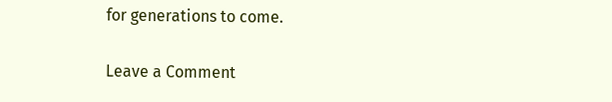for generations to come.

Leave a Comment